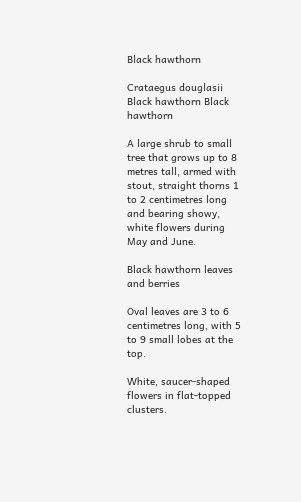Black hawthorn

Crataegus douglasii
Black hawthorn Black hawthorn

A large shrub to small tree that grows up to 8 metres tall, armed with stout, straight thorns 1 to 2 centimetres long and bearing showy, white flowers during May and June.

Black hawthorn leaves and berries

Oval leaves are 3 to 6 centimetres long, with 5 to 9 small lobes at the top.

White, saucer-shaped flowers in flat-topped clusters.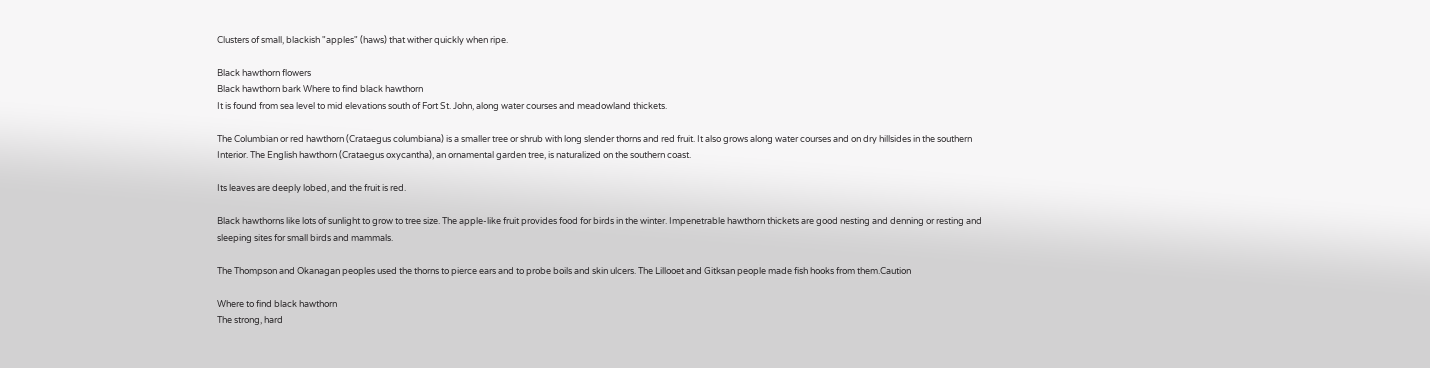Clusters of small, blackish "apples" (haws) that wither quickly when ripe.

Black hawthorn flowers
Black hawthorn bark Where to find black hawthorn
It is found from sea level to mid elevations south of Fort St. John, along water courses and meadowland thickets.

The Columbian or red hawthorn (Crataegus columbiana) is a smaller tree or shrub with long slender thorns and red fruit. It also grows along water courses and on dry hillsides in the southern Interior. The English hawthorn (Crataegus oxycantha), an ornamental garden tree, is naturalized on the southern coast.

Its leaves are deeply lobed, and the fruit is red.

Black hawthorns like lots of sunlight to grow to tree size. The apple-like fruit provides food for birds in the winter. Impenetrable hawthorn thickets are good nesting and denning or resting and sleeping sites for small birds and mammals.

The Thompson and Okanagan peoples used the thorns to pierce ears and to probe boils and skin ulcers. The Lillooet and Gitksan people made fish hooks from them.Caution

Where to find black hawthorn
The strong, hard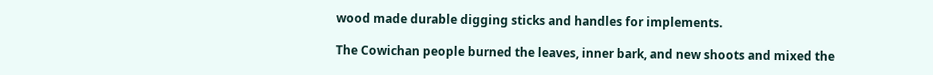wood made durable digging sticks and handles for implements.

The Cowichan people burned the leaves, inner bark, and new shoots and mixed the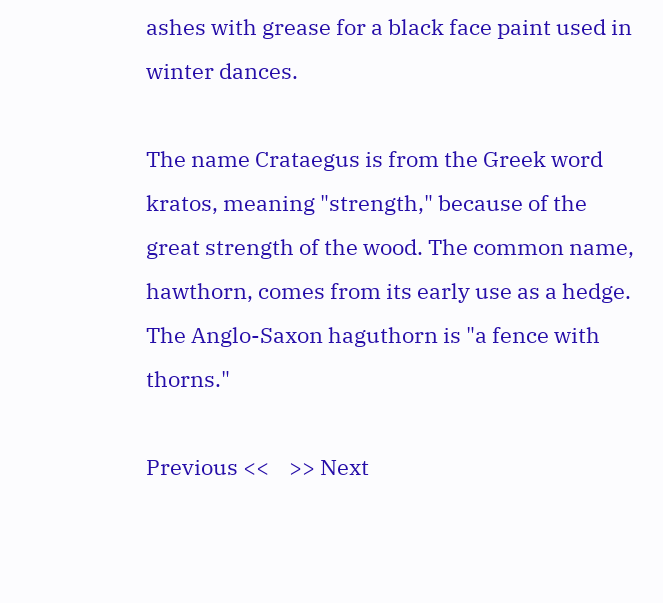ashes with grease for a black face paint used in winter dances.

The name Crataegus is from the Greek word kratos, meaning "strength," because of the great strength of the wood. The common name, hawthorn, comes from its early use as a hedge. The Anglo-Saxon haguthorn is "a fence with thorns."

Previous <<    >> Next